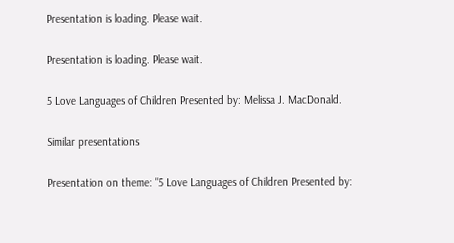Presentation is loading. Please wait.

Presentation is loading. Please wait.

5 Love Languages of Children Presented by: Melissa J. MacDonald.

Similar presentations

Presentation on theme: "5 Love Languages of Children Presented by: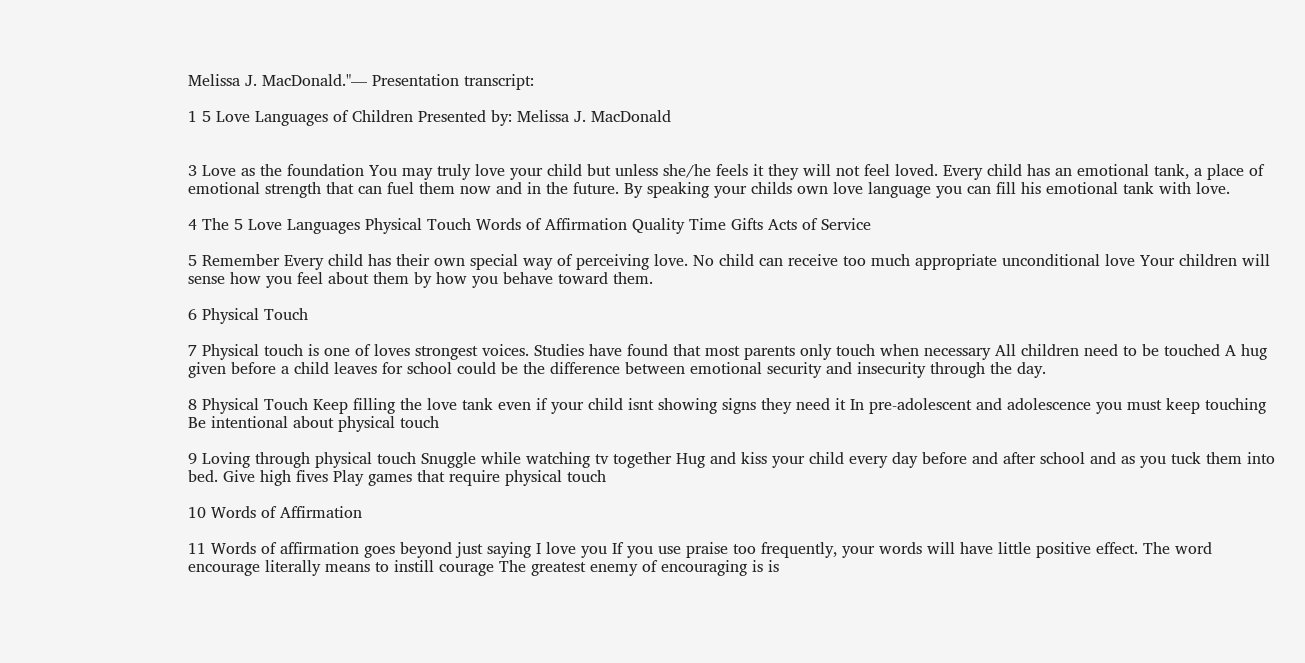Melissa J. MacDonald."— Presentation transcript:

1 5 Love Languages of Children Presented by: Melissa J. MacDonald


3 Love as the foundation You may truly love your child but unless she/he feels it they will not feel loved. Every child has an emotional tank, a place of emotional strength that can fuel them now and in the future. By speaking your childs own love language you can fill his emotional tank with love.

4 The 5 Love Languages Physical Touch Words of Affirmation Quality Time Gifts Acts of Service

5 Remember Every child has their own special way of perceiving love. No child can receive too much appropriate unconditional love Your children will sense how you feel about them by how you behave toward them.

6 Physical Touch

7 Physical touch is one of loves strongest voices. Studies have found that most parents only touch when necessary All children need to be touched A hug given before a child leaves for school could be the difference between emotional security and insecurity through the day.

8 Physical Touch Keep filling the love tank even if your child isnt showing signs they need it In pre-adolescent and adolescence you must keep touching Be intentional about physical touch

9 Loving through physical touch Snuggle while watching tv together Hug and kiss your child every day before and after school and as you tuck them into bed. Give high fives Play games that require physical touch

10 Words of Affirmation

11 Words of affirmation goes beyond just saying I love you If you use praise too frequently, your words will have little positive effect. The word encourage literally means to instill courage The greatest enemy of encouraging is is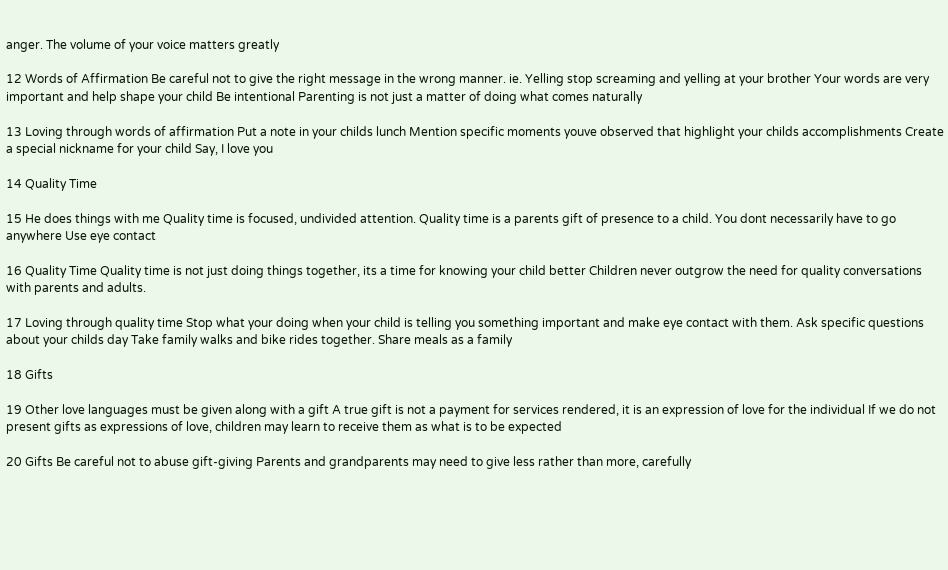anger. The volume of your voice matters greatly

12 Words of Affirmation Be careful not to give the right message in the wrong manner. ie. Yelling stop screaming and yelling at your brother Your words are very important and help shape your child Be intentional Parenting is not just a matter of doing what comes naturally

13 Loving through words of affirmation Put a note in your childs lunch Mention specific moments youve observed that highlight your childs accomplishments Create a special nickname for your child Say, I love you

14 Quality Time

15 He does things with me Quality time is focused, undivided attention. Quality time is a parents gift of presence to a child. You dont necessarily have to go anywhere Use eye contact

16 Quality Time Quality time is not just doing things together, its a time for knowing your child better Children never outgrow the need for quality conversations with parents and adults.

17 Loving through quality time Stop what your doing when your child is telling you something important and make eye contact with them. Ask specific questions about your childs day Take family walks and bike rides together. Share meals as a family

18 Gifts

19 Other love languages must be given along with a gift A true gift is not a payment for services rendered, it is an expression of love for the individual If we do not present gifts as expressions of love, children may learn to receive them as what is to be expected

20 Gifts Be careful not to abuse gift-giving Parents and grandparents may need to give less rather than more, carefully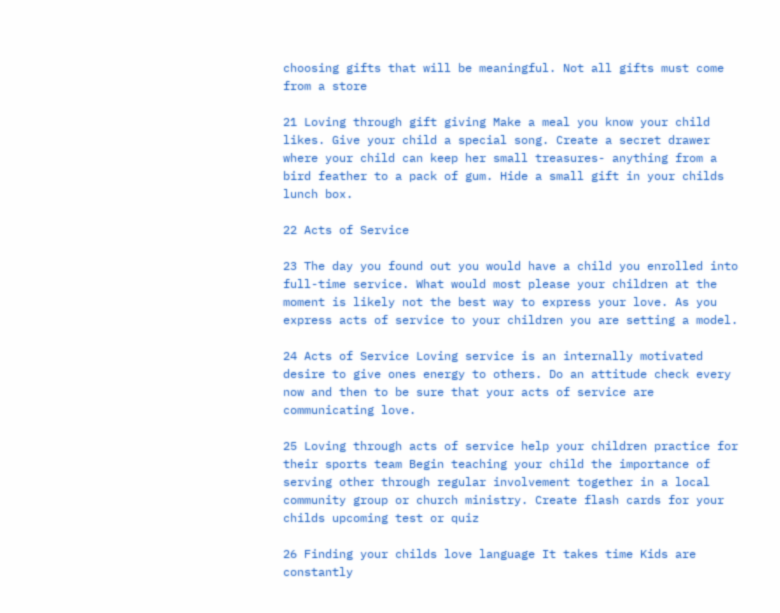choosing gifts that will be meaningful. Not all gifts must come from a store

21 Loving through gift giving Make a meal you know your child likes. Give your child a special song. Create a secret drawer where your child can keep her small treasures- anything from a bird feather to a pack of gum. Hide a small gift in your childs lunch box.

22 Acts of Service

23 The day you found out you would have a child you enrolled into full-time service. What would most please your children at the moment is likely not the best way to express your love. As you express acts of service to your children you are setting a model.

24 Acts of Service Loving service is an internally motivated desire to give ones energy to others. Do an attitude check every now and then to be sure that your acts of service are communicating love.

25 Loving through acts of service help your children practice for their sports team Begin teaching your child the importance of serving other through regular involvement together in a local community group or church ministry. Create flash cards for your childs upcoming test or quiz

26 Finding your childs love language It takes time Kids are constantly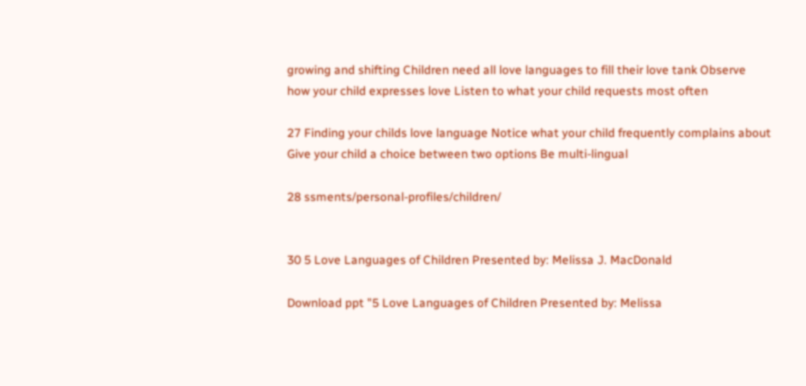growing and shifting Children need all love languages to fill their love tank Observe how your child expresses love Listen to what your child requests most often

27 Finding your childs love language Notice what your child frequently complains about Give your child a choice between two options Be multi-lingual

28 ssments/personal-profiles/children/


30 5 Love Languages of Children Presented by: Melissa J. MacDonald

Download ppt "5 Love Languages of Children Presented by: Melissa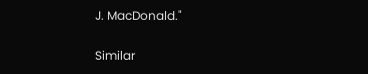J. MacDonald."

Similar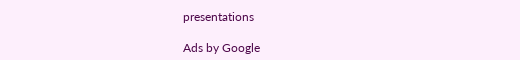presentations

Ads by Google